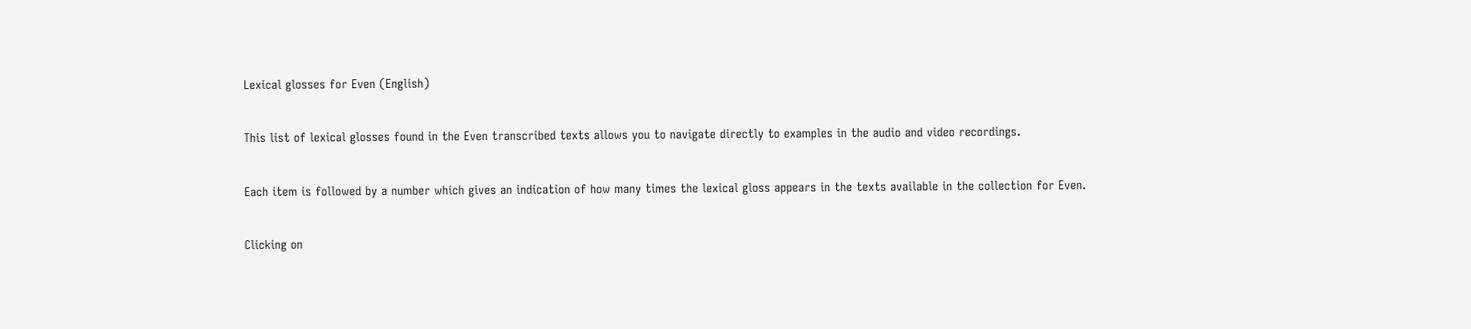Lexical glosses for Even (English)

This list of lexical glosses found in the Even transcribed texts allows you to navigate directly to examples in the audio and video recordings.

Each item is followed by a number which gives an indication of how many times the lexical gloss appears in the texts available in the collection for Even.

Clicking on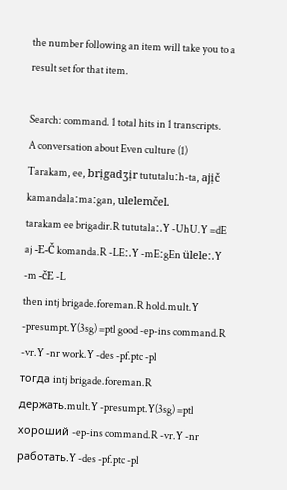the number following an item will take you to a result set for that item.

Search: command. 1 total hits in 1 transcripts.
A conversation about Even culture (1)
Tarakam, ee, brịgadʒịr tututaluːh-ta, ajịč kamandalaːmaːgan, ulelemčel.
tarakam ee brigadir.R tututalaː.Y -UhU.Y =dE aj -E-Č komanda.R -LEː.Y -mEːgEn üleleː.Y -m -čE -L
then intj brigade.foreman.R hold.mult.Y -presumpt.Y(3sg) =ptl good -ep-ins command.R -vr.Y -nr work.Y -des -pf.ptc -pl
тогда intj brigade.foreman.R держать.mult.Y -presumpt.Y(3sg) =ptl хороший -ep-ins command.R -vr.Y -nr работать.Y -des -pf.ptc -pl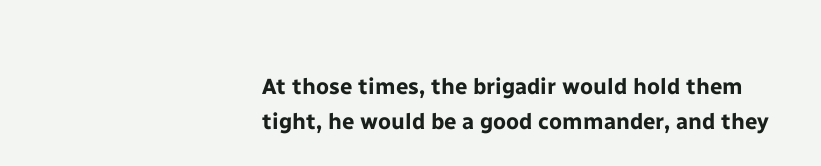At those times, the brigadir would hold them tight, he would be a good commander, and they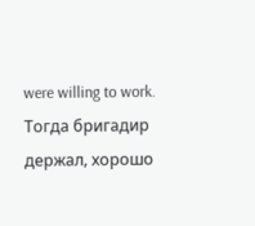were willing to work.
Тогда бригадир держал, хорошо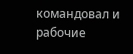командовал и рабочие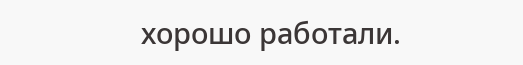хорошо работали.